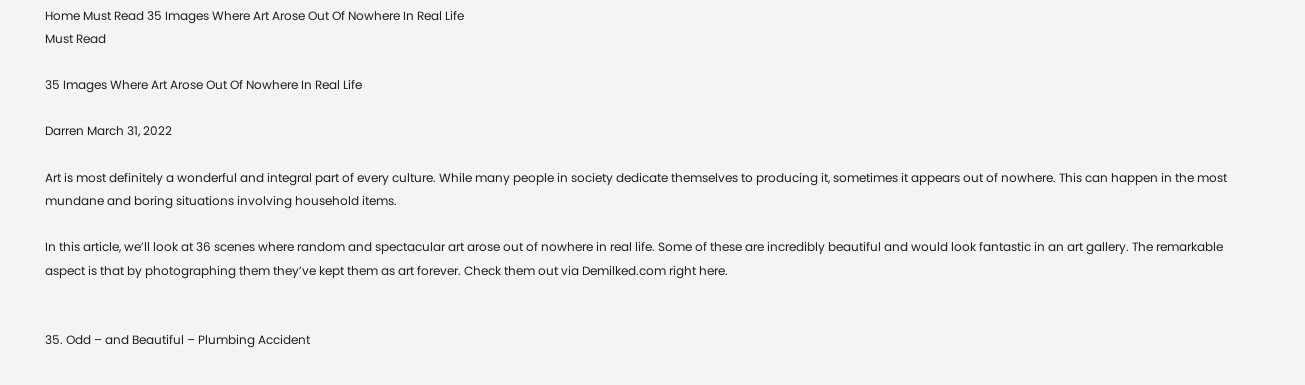Home Must Read 35 Images Where Art Arose Out Of Nowhere In Real Life
Must Read

35 Images Where Art Arose Out Of Nowhere In Real Life

Darren March 31, 2022

Art is most definitely a wonderful and integral part of every culture. While many people in society dedicate themselves to producing it, sometimes it appears out of nowhere. This can happen in the most mundane and boring situations involving household items.

In this article, we’ll look at 36 scenes where random and spectacular art arose out of nowhere in real life. Some of these are incredibly beautiful and would look fantastic in an art gallery. The remarkable aspect is that by photographing them they’ve kept them as art forever. Check them out via Demilked.com right here.


35. Odd – and Beautiful – Plumbing Accident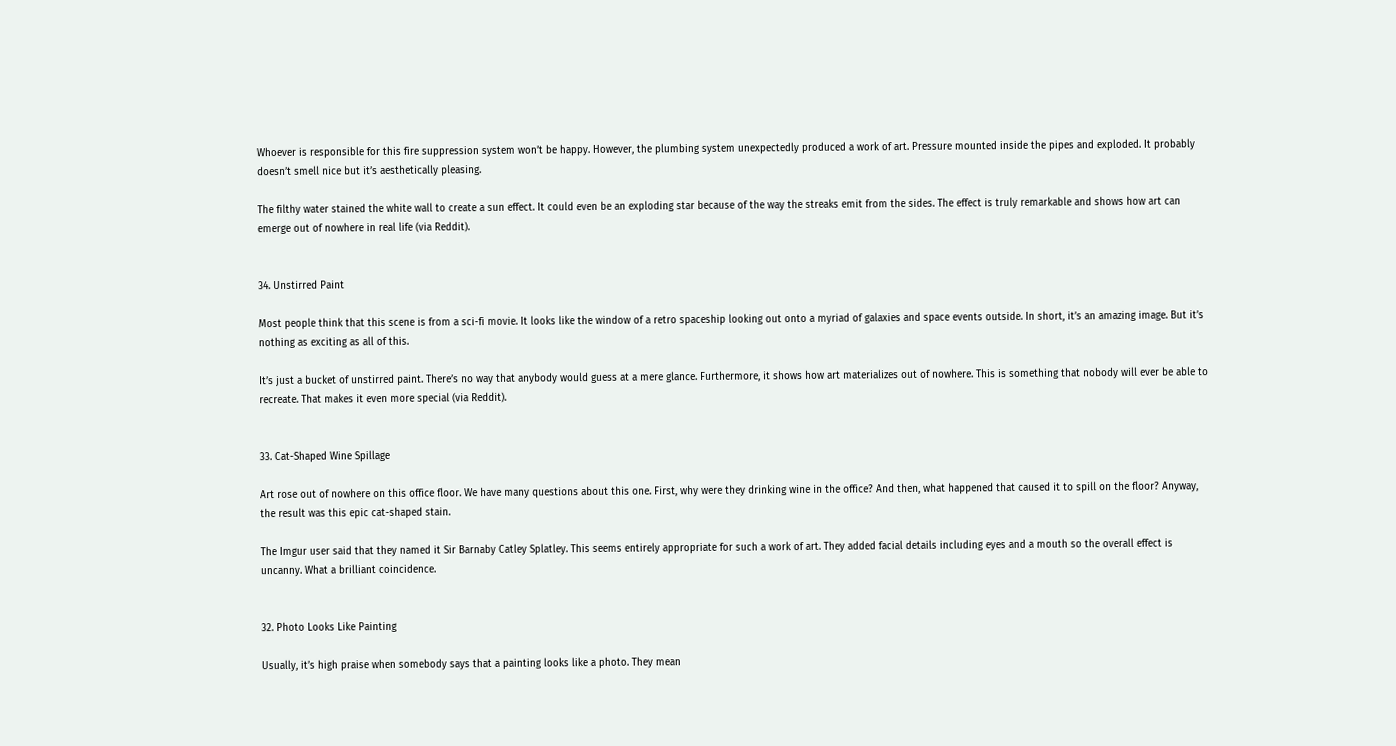Whoever is responsible for this fire suppression system won’t be happy. However, the plumbing system unexpectedly produced a work of art. Pressure mounted inside the pipes and exploded. It probably doesn’t smell nice but it’s aesthetically pleasing.

The filthy water stained the white wall to create a sun effect. It could even be an exploding star because of the way the streaks emit from the sides. The effect is truly remarkable and shows how art can emerge out of nowhere in real life (via Reddit).


34. Unstirred Paint

Most people think that this scene is from a sci-fi movie. It looks like the window of a retro spaceship looking out onto a myriad of galaxies and space events outside. In short, it’s an amazing image. But it’s nothing as exciting as all of this.

It’s just a bucket of unstirred paint. There’s no way that anybody would guess at a mere glance. Furthermore, it shows how art materializes out of nowhere. This is something that nobody will ever be able to recreate. That makes it even more special (via Reddit).


33. Cat-Shaped Wine Spillage

Art rose out of nowhere on this office floor. We have many questions about this one. First, why were they drinking wine in the office? And then, what happened that caused it to spill on the floor? Anyway, the result was this epic cat-shaped stain.

The Imgur user said that they named it Sir Barnaby Catley Splatley. This seems entirely appropriate for such a work of art. They added facial details including eyes and a mouth so the overall effect is uncanny. What a brilliant coincidence.


32. Photo Looks Like Painting

Usually, it’s high praise when somebody says that a painting looks like a photo. They mean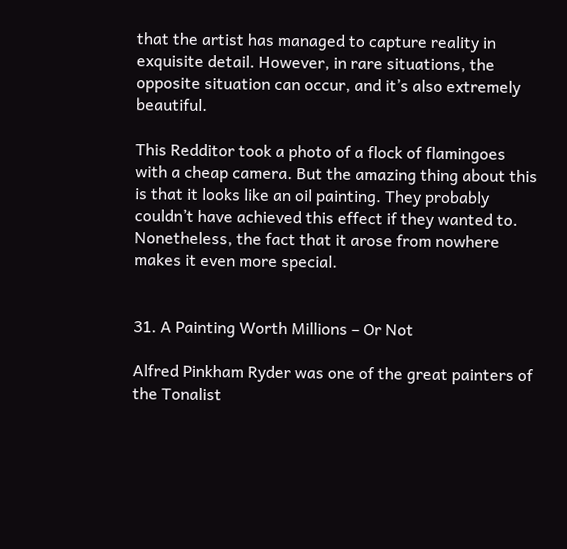that the artist has managed to capture reality in exquisite detail. However, in rare situations, the opposite situation can occur, and it’s also extremely beautiful.

This Redditor took a photo of a flock of flamingoes with a cheap camera. But the amazing thing about this is that it looks like an oil painting. They probably couldn’t have achieved this effect if they wanted to. Nonetheless, the fact that it arose from nowhere makes it even more special.


31. A Painting Worth Millions – Or Not

Alfred Pinkham Ryder was one of the great painters of the Tonalist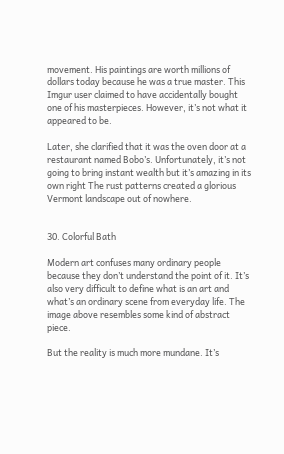movement. His paintings are worth millions of dollars today because he was a true master. This Imgur user claimed to have accidentally bought one of his masterpieces. However, it’s not what it appeared to be.

Later, she clarified that it was the oven door at a restaurant named Bobo’s. Unfortunately, it’s not going to bring instant wealth but it’s amazing in its own right The rust patterns created a glorious Vermont landscape out of nowhere.


30. Colorful Bath

Modern art confuses many ordinary people because they don’t understand the point of it. It’s also very difficult to define what is an art and what’s an ordinary scene from everyday life. The image above resembles some kind of abstract piece.

But the reality is much more mundane. It’s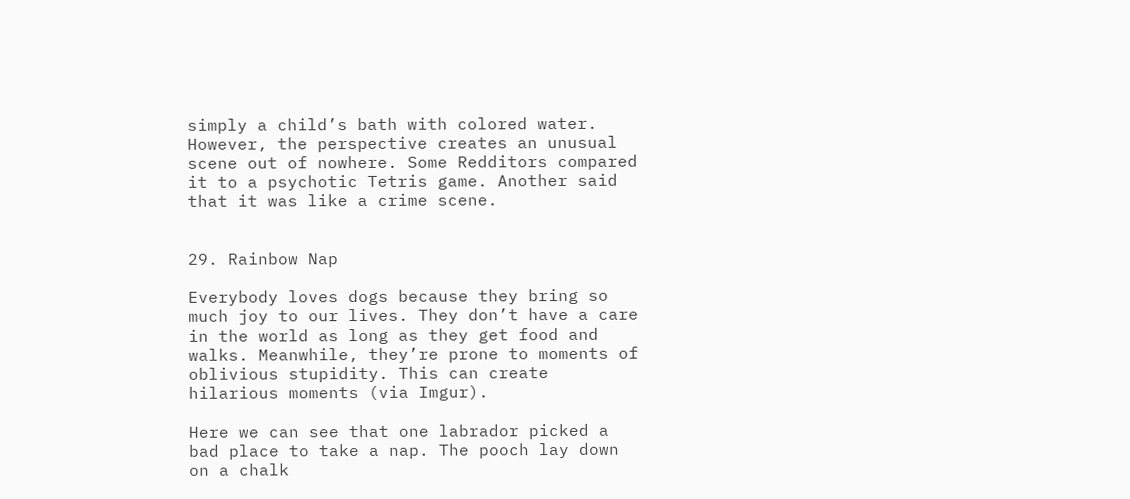simply a child’s bath with colored water. However, the perspective creates an unusual scene out of nowhere. Some Redditors compared it to a psychotic Tetris game. Another said that it was like a crime scene.


29. Rainbow Nap

Everybody loves dogs because they bring so much joy to our lives. They don’t have a care in the world as long as they get food and walks. Meanwhile, they’re prone to moments of oblivious stupidity. This can create hilarious moments (via Imgur).

Here we can see that one labrador picked a bad place to take a nap. The pooch lay down on a chalk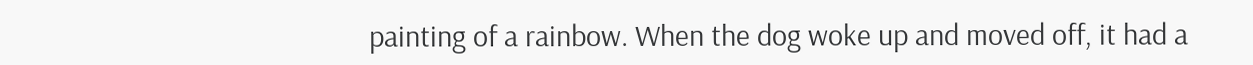painting of a rainbow. When the dog woke up and moved off, it had a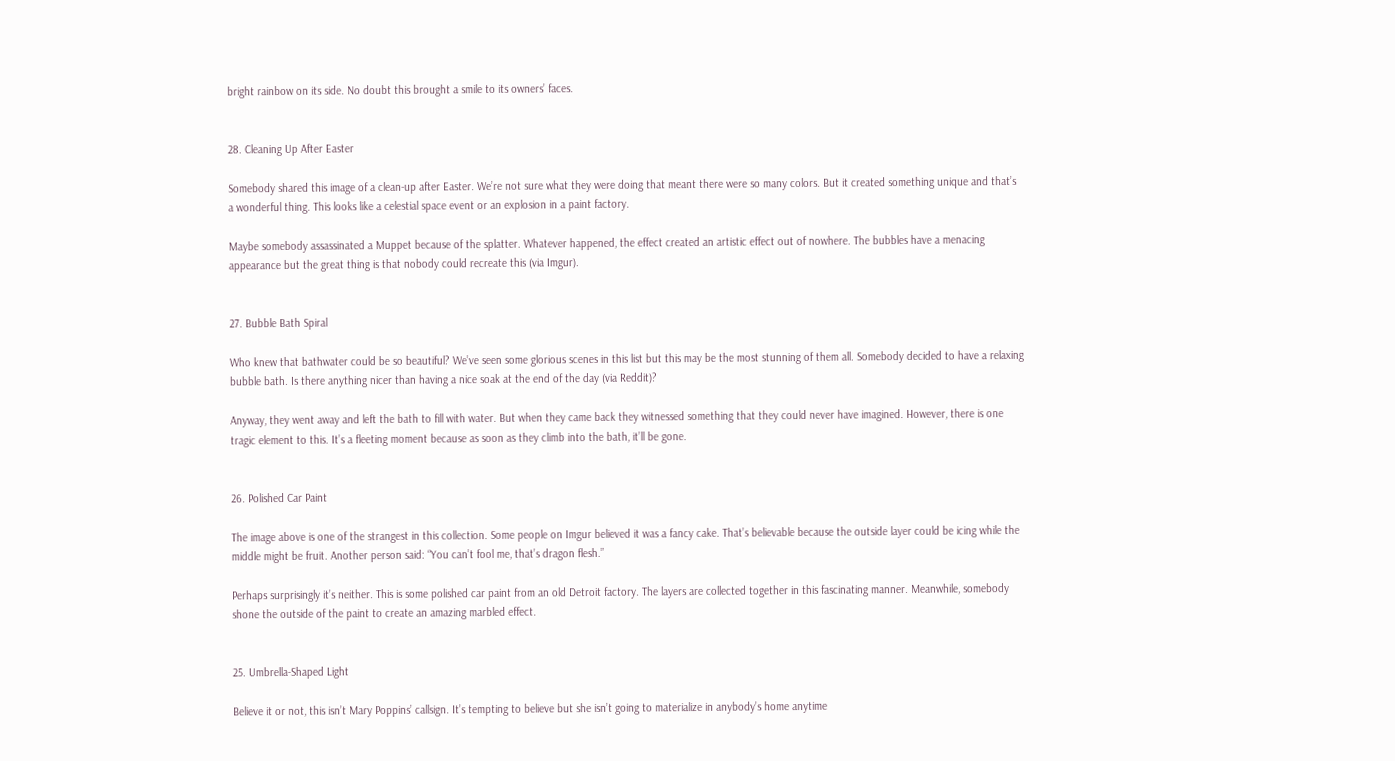bright rainbow on its side. No doubt this brought a smile to its owners’ faces.


28. Cleaning Up After Easter

Somebody shared this image of a clean-up after Easter. We’re not sure what they were doing that meant there were so many colors. But it created something unique and that’s a wonderful thing. This looks like a celestial space event or an explosion in a paint factory.

Maybe somebody assassinated a Muppet because of the splatter. Whatever happened, the effect created an artistic effect out of nowhere. The bubbles have a menacing appearance but the great thing is that nobody could recreate this (via Imgur).


27. Bubble Bath Spiral

Who knew that bathwater could be so beautiful? We’ve seen some glorious scenes in this list but this may be the most stunning of them all. Somebody decided to have a relaxing bubble bath. Is there anything nicer than having a nice soak at the end of the day (via Reddit)?

Anyway, they went away and left the bath to fill with water. But when they came back they witnessed something that they could never have imagined. However, there is one tragic element to this. It’s a fleeting moment because as soon as they climb into the bath, it’ll be gone.


26. Polished Car Paint

The image above is one of the strangest in this collection. Some people on Imgur believed it was a fancy cake. That’s believable because the outside layer could be icing while the middle might be fruit. Another person said: “You can’t fool me, that’s dragon flesh.”

Perhaps surprisingly it’s neither. This is some polished car paint from an old Detroit factory. The layers are collected together in this fascinating manner. Meanwhile, somebody shone the outside of the paint to create an amazing marbled effect.


25. Umbrella-Shaped Light

Believe it or not, this isn’t Mary Poppins’ callsign. It’s tempting to believe but she isn’t going to materialize in anybody’s home anytime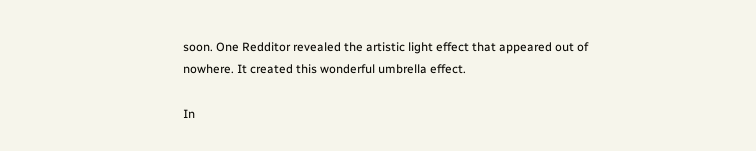soon. One Redditor revealed the artistic light effect that appeared out of nowhere. It created this wonderful umbrella effect.

In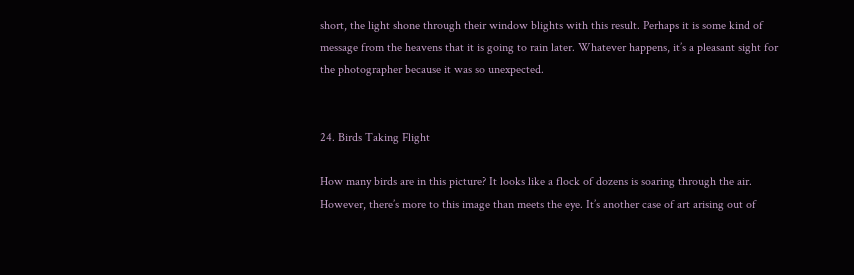short, the light shone through their window blights with this result. Perhaps it is some kind of message from the heavens that it is going to rain later. Whatever happens, it’s a pleasant sight for the photographer because it was so unexpected.


24. Birds Taking Flight

How many birds are in this picture? It looks like a flock of dozens is soaring through the air. However, there’s more to this image than meets the eye. It’s another case of art arising out of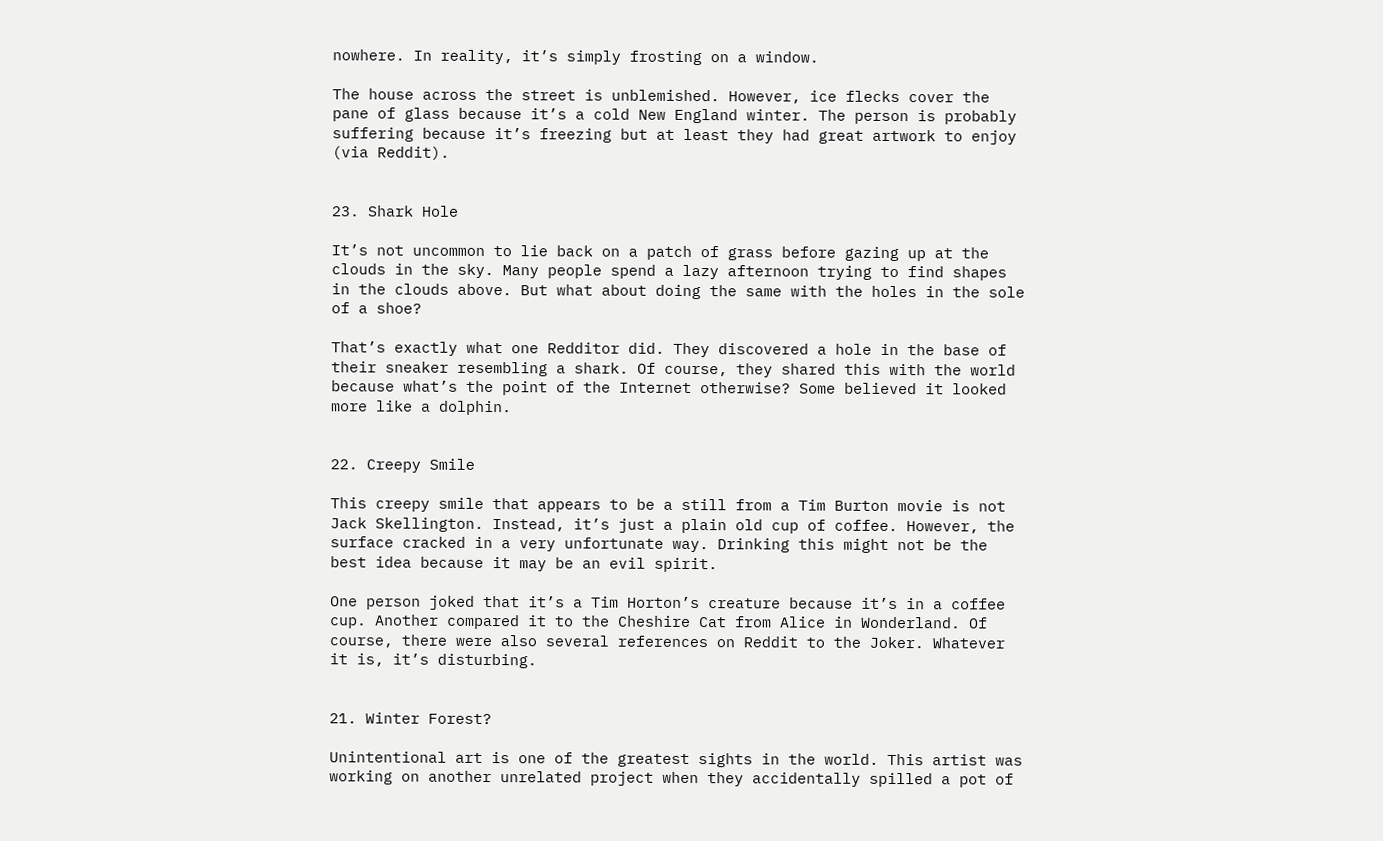nowhere. In reality, it’s simply frosting on a window.

The house across the street is unblemished. However, ice flecks cover the pane of glass because it’s a cold New England winter. The person is probably suffering because it’s freezing but at least they had great artwork to enjoy (via Reddit).


23. Shark Hole

It’s not uncommon to lie back on a patch of grass before gazing up at the clouds in the sky. Many people spend a lazy afternoon trying to find shapes in the clouds above. But what about doing the same with the holes in the sole of a shoe?

That’s exactly what one Redditor did. They discovered a hole in the base of their sneaker resembling a shark. Of course, they shared this with the world because what’s the point of the Internet otherwise? Some believed it looked more like a dolphin.


22. Creepy Smile

This creepy smile that appears to be a still from a Tim Burton movie is not Jack Skellington. Instead, it’s just a plain old cup of coffee. However, the surface cracked in a very unfortunate way. Drinking this might not be the best idea because it may be an evil spirit.

One person joked that it’s a Tim Horton’s creature because it’s in a coffee cup. Another compared it to the Cheshire Cat from Alice in Wonderland. Of course, there were also several references on Reddit to the Joker. Whatever it is, it’s disturbing.


21. Winter Forest?

Unintentional art is one of the greatest sights in the world. This artist was working on another unrelated project when they accidentally spilled a pot of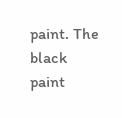paint. The black paint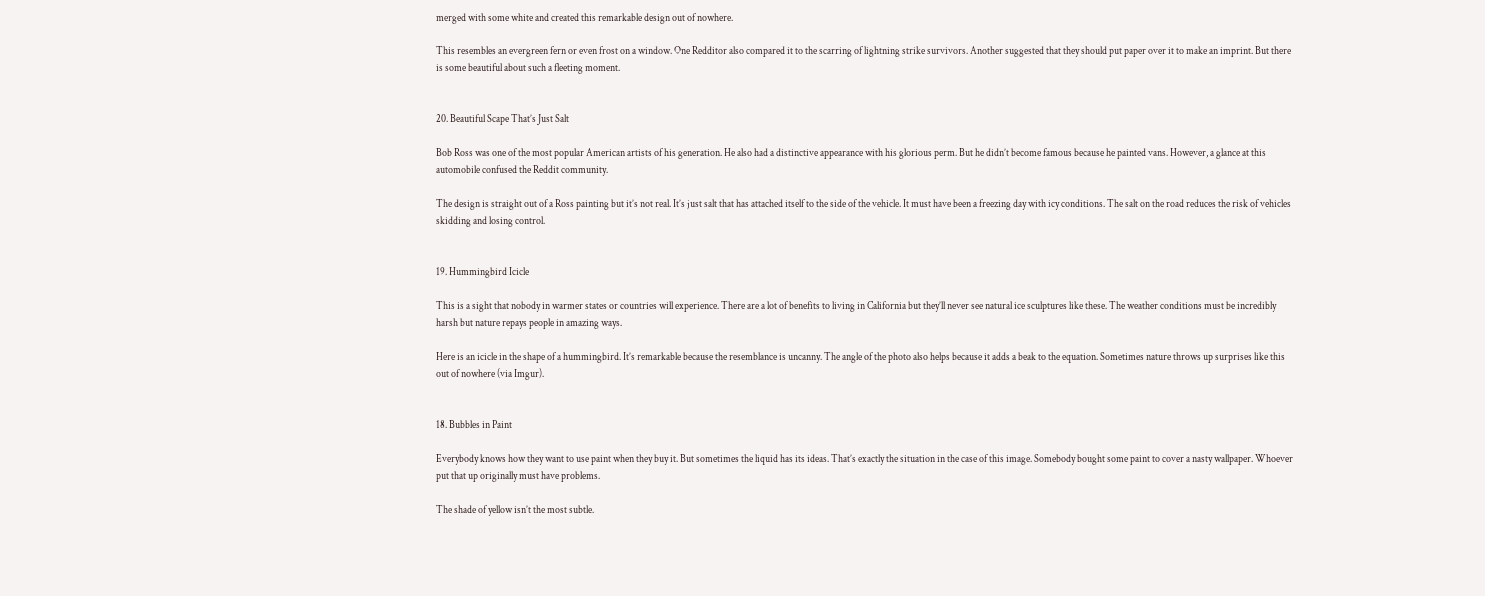merged with some white and created this remarkable design out of nowhere.

This resembles an evergreen fern or even frost on a window. One Redditor also compared it to the scarring of lightning strike survivors. Another suggested that they should put paper over it to make an imprint. But there is some beautiful about such a fleeting moment.


20. Beautiful Scape That’s Just Salt

Bob Ross was one of the most popular American artists of his generation. He also had a distinctive appearance with his glorious perm. But he didn’t become famous because he painted vans. However, a glance at this automobile confused the Reddit community.

The design is straight out of a Ross painting but it’s not real. It’s just salt that has attached itself to the side of the vehicle. It must have been a freezing day with icy conditions. The salt on the road reduces the risk of vehicles skidding and losing control.


19. Hummingbird Icicle

This is a sight that nobody in warmer states or countries will experience. There are a lot of benefits to living in California but they’ll never see natural ice sculptures like these. The weather conditions must be incredibly harsh but nature repays people in amazing ways.

Here is an icicle in the shape of a hummingbird. It’s remarkable because the resemblance is uncanny. The angle of the photo also helps because it adds a beak to the equation. Sometimes nature throws up surprises like this out of nowhere (via Imgur).


18. Bubbles in Paint

Everybody knows how they want to use paint when they buy it. But sometimes the liquid has its ideas. That’s exactly the situation in the case of this image. Somebody bought some paint to cover a nasty wallpaper. Whoever put that up originally must have problems.

The shade of yellow isn’t the most subtle.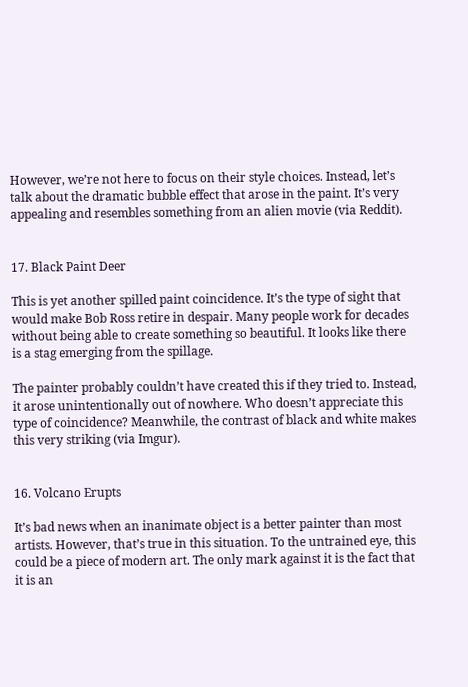However, we’re not here to focus on their style choices. Instead, let’s talk about the dramatic bubble effect that arose in the paint. It’s very appealing and resembles something from an alien movie (via Reddit).


17. Black Paint Deer

This is yet another spilled paint coincidence. It’s the type of sight that would make Bob Ross retire in despair. Many people work for decades without being able to create something so beautiful. It looks like there is a stag emerging from the spillage.

The painter probably couldn’t have created this if they tried to. Instead, it arose unintentionally out of nowhere. Who doesn’t appreciate this type of coincidence? Meanwhile, the contrast of black and white makes this very striking (via Imgur).


16. Volcano Erupts

It’s bad news when an inanimate object is a better painter than most artists. However, that’s true in this situation. To the untrained eye, this could be a piece of modern art. The only mark against it is the fact that it is an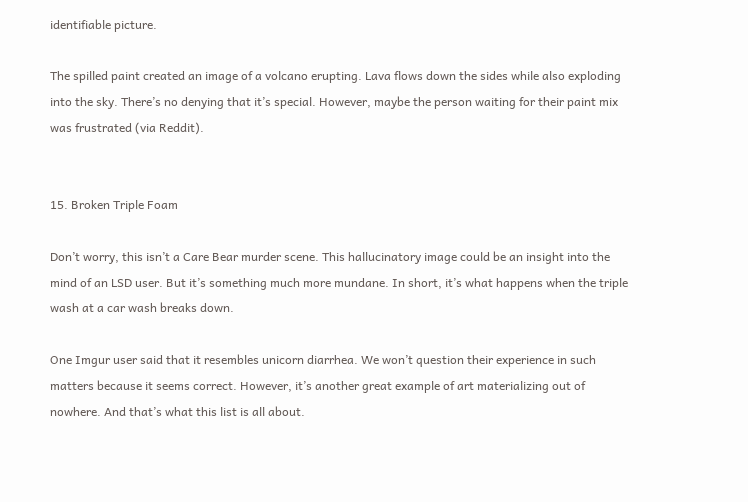identifiable picture.

The spilled paint created an image of a volcano erupting. Lava flows down the sides while also exploding into the sky. There’s no denying that it’s special. However, maybe the person waiting for their paint mix was frustrated (via Reddit).


15. Broken Triple Foam

Don’t worry, this isn’t a Care Bear murder scene. This hallucinatory image could be an insight into the mind of an LSD user. But it’s something much more mundane. In short, it’s what happens when the triple wash at a car wash breaks down.

One Imgur user said that it resembles unicorn diarrhea. We won’t question their experience in such matters because it seems correct. However, it’s another great example of art materializing out of nowhere. And that’s what this list is all about.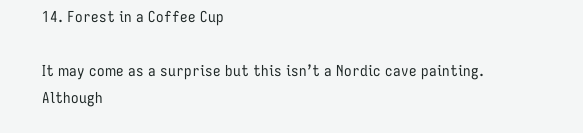14. Forest in a Coffee Cup

It may come as a surprise but this isn’t a Nordic cave painting. Although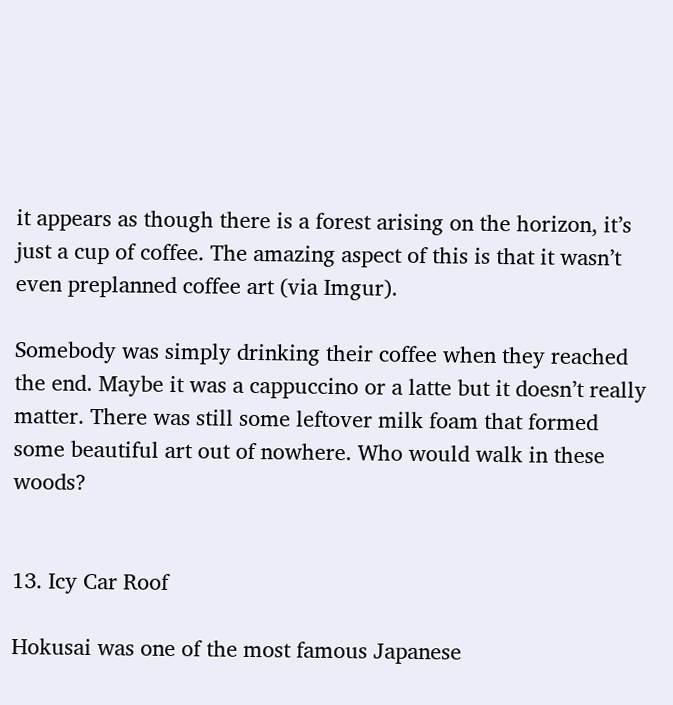it appears as though there is a forest arising on the horizon, it’s just a cup of coffee. The amazing aspect of this is that it wasn’t even preplanned coffee art (via Imgur).

Somebody was simply drinking their coffee when they reached the end. Maybe it was a cappuccino or a latte but it doesn’t really matter. There was still some leftover milk foam that formed some beautiful art out of nowhere. Who would walk in these woods?


13. Icy Car Roof

Hokusai was one of the most famous Japanese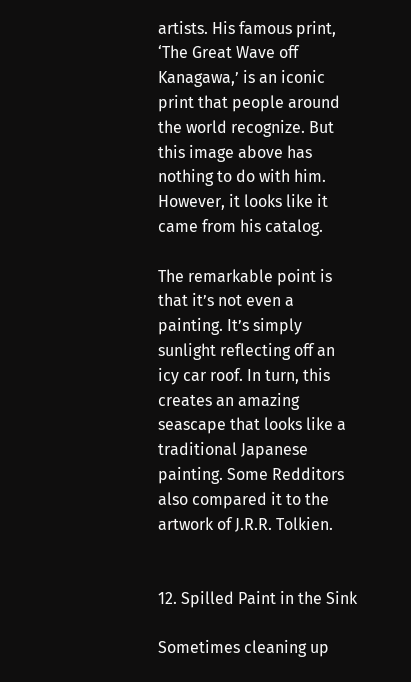artists. His famous print, ‘The Great Wave off Kanagawa,’ is an iconic print that people around the world recognize. But this image above has nothing to do with him. However, it looks like it came from his catalog.

The remarkable point is that it’s not even a painting. It’s simply sunlight reflecting off an icy car roof. In turn, this creates an amazing seascape that looks like a traditional Japanese painting. Some Redditors also compared it to the artwork of J.R.R. Tolkien.


12. Spilled Paint in the Sink

Sometimes cleaning up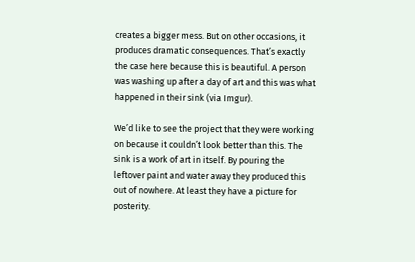creates a bigger mess. But on other occasions, it produces dramatic consequences. That’s exactly the case here because this is beautiful. A person was washing up after a day of art and this was what happened in their sink (via Imgur).

We’d like to see the project that they were working on because it couldn’t look better than this. The sink is a work of art in itself. By pouring the leftover paint and water away they produced this out of nowhere. At least they have a picture for posterity.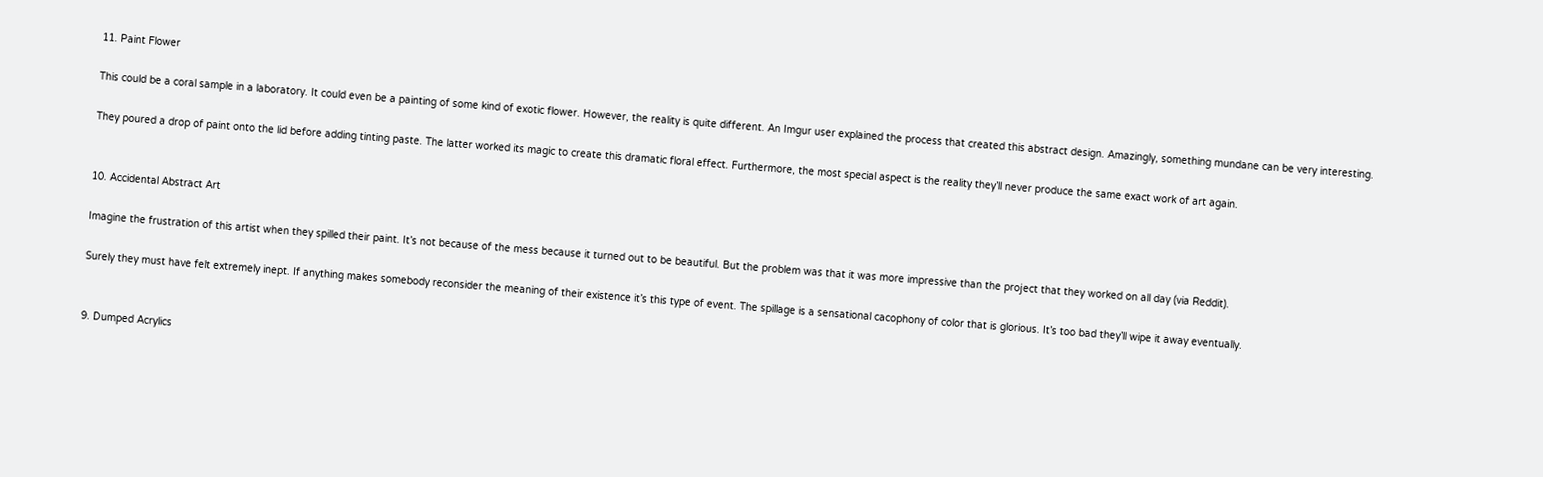11. Paint Flower

This could be a coral sample in a laboratory. It could even be a painting of some kind of exotic flower. However, the reality is quite different. An Imgur user explained the process that created this abstract design. Amazingly, something mundane can be very interesting.

They poured a drop of paint onto the lid before adding tinting paste. The latter worked its magic to create this dramatic floral effect. Furthermore, the most special aspect is the reality they’ll never produce the same exact work of art again.


10. Accidental Abstract Art

Imagine the frustration of this artist when they spilled their paint. It’s not because of the mess because it turned out to be beautiful. But the problem was that it was more impressive than the project that they worked on all day (via Reddit).

Surely they must have felt extremely inept. If anything makes somebody reconsider the meaning of their existence it’s this type of event. The spillage is a sensational cacophony of color that is glorious. It’s too bad they’ll wipe it away eventually.


9. Dumped Acrylics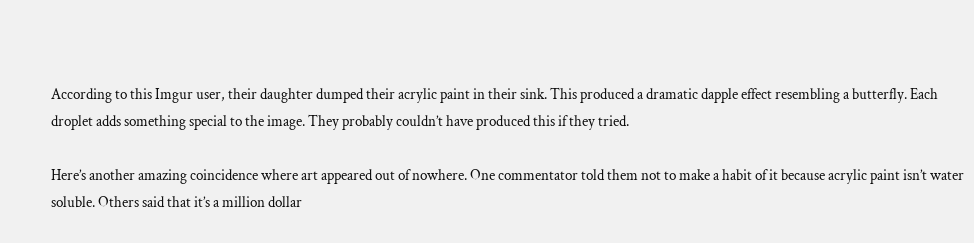According to this Imgur user, their daughter dumped their acrylic paint in their sink. This produced a dramatic dapple effect resembling a butterfly. Each droplet adds something special to the image. They probably couldn’t have produced this if they tried.

Here’s another amazing coincidence where art appeared out of nowhere. One commentator told them not to make a habit of it because acrylic paint isn’t water soluble. Others said that it’s a million dollar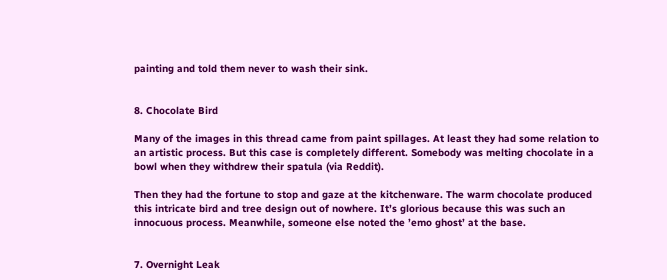painting and told them never to wash their sink.


8. Chocolate Bird

Many of the images in this thread came from paint spillages. At least they had some relation to an artistic process. But this case is completely different. Somebody was melting chocolate in a bowl when they withdrew their spatula (via Reddit).

Then they had the fortune to stop and gaze at the kitchenware. The warm chocolate produced this intricate bird and tree design out of nowhere. It’s glorious because this was such an innocuous process. Meanwhile, someone else noted the ’emo ghost’ at the base.


7. Overnight Leak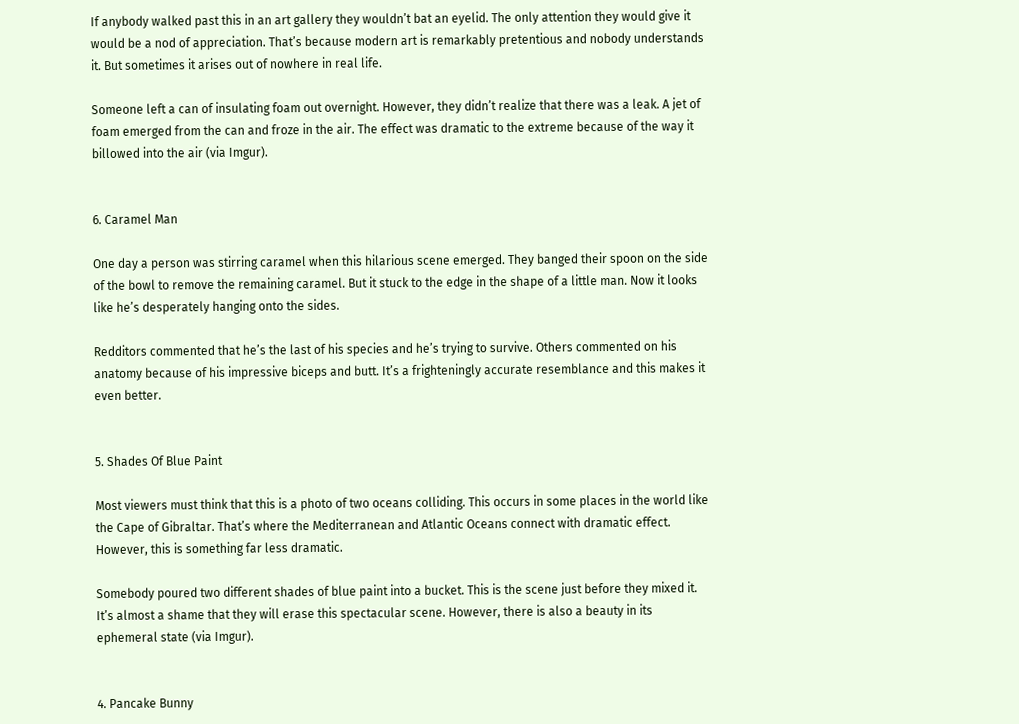If anybody walked past this in an art gallery they wouldn’t bat an eyelid. The only attention they would give it would be a nod of appreciation. That’s because modern art is remarkably pretentious and nobody understands it. But sometimes it arises out of nowhere in real life.

Someone left a can of insulating foam out overnight. However, they didn’t realize that there was a leak. A jet of foam emerged from the can and froze in the air. The effect was dramatic to the extreme because of the way it billowed into the air (via Imgur).


6. Caramel Man

One day a person was stirring caramel when this hilarious scene emerged. They banged their spoon on the side of the bowl to remove the remaining caramel. But it stuck to the edge in the shape of a little man. Now it looks like he’s desperately hanging onto the sides.

Redditors commented that he’s the last of his species and he’s trying to survive. Others commented on his anatomy because of his impressive biceps and butt. It’s a frighteningly accurate resemblance and this makes it even better.


5. Shades Of Blue Paint

Most viewers must think that this is a photo of two oceans colliding. This occurs in some places in the world like the Cape of Gibraltar. That’s where the Mediterranean and Atlantic Oceans connect with dramatic effect. However, this is something far less dramatic.

Somebody poured two different shades of blue paint into a bucket. This is the scene just before they mixed it. It’s almost a shame that they will erase this spectacular scene. However, there is also a beauty in its ephemeral state (via Imgur).


4. Pancake Bunny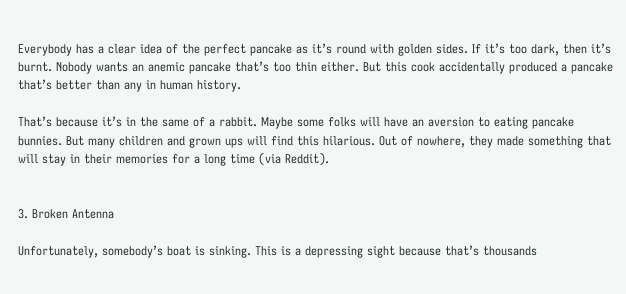Everybody has a clear idea of the perfect pancake as it’s round with golden sides. If it’s too dark, then it’s burnt. Nobody wants an anemic pancake that’s too thin either. But this cook accidentally produced a pancake that’s better than any in human history.

That’s because it’s in the same of a rabbit. Maybe some folks will have an aversion to eating pancake bunnies. But many children and grown ups will find this hilarious. Out of nowhere, they made something that will stay in their memories for a long time (via Reddit).


3. Broken Antenna

Unfortunately, somebody’s boat is sinking. This is a depressing sight because that’s thousands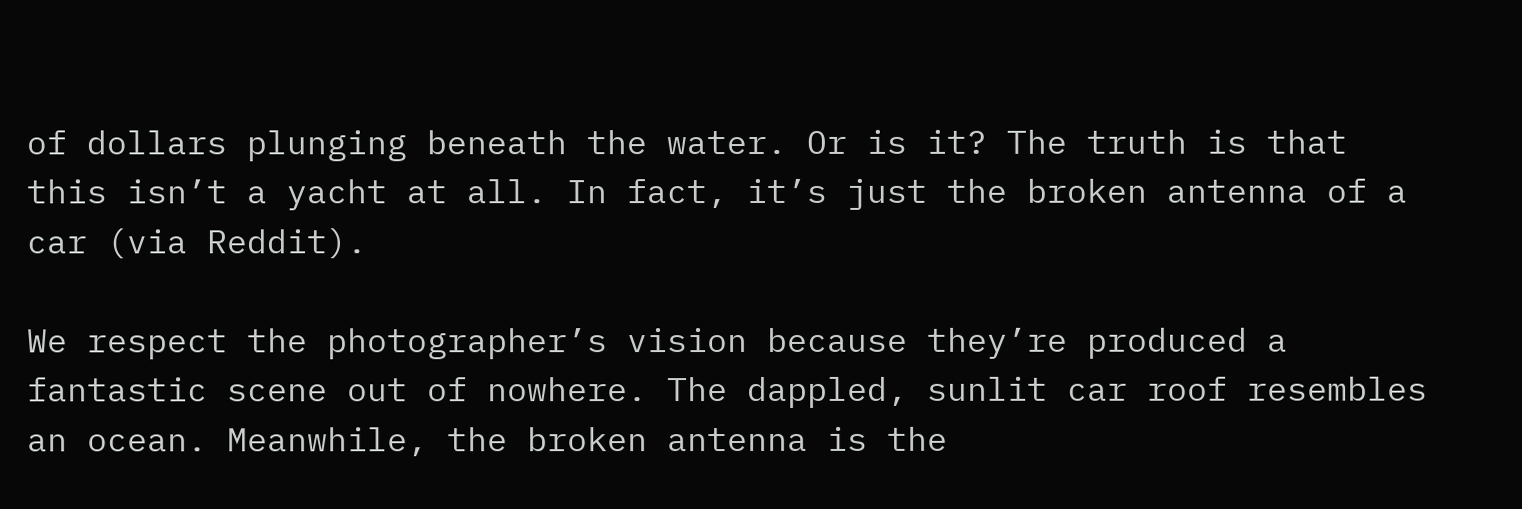of dollars plunging beneath the water. Or is it? The truth is that this isn’t a yacht at all. In fact, it’s just the broken antenna of a car (via Reddit).

We respect the photographer’s vision because they’re produced a fantastic scene out of nowhere. The dappled, sunlit car roof resembles an ocean. Meanwhile, the broken antenna is the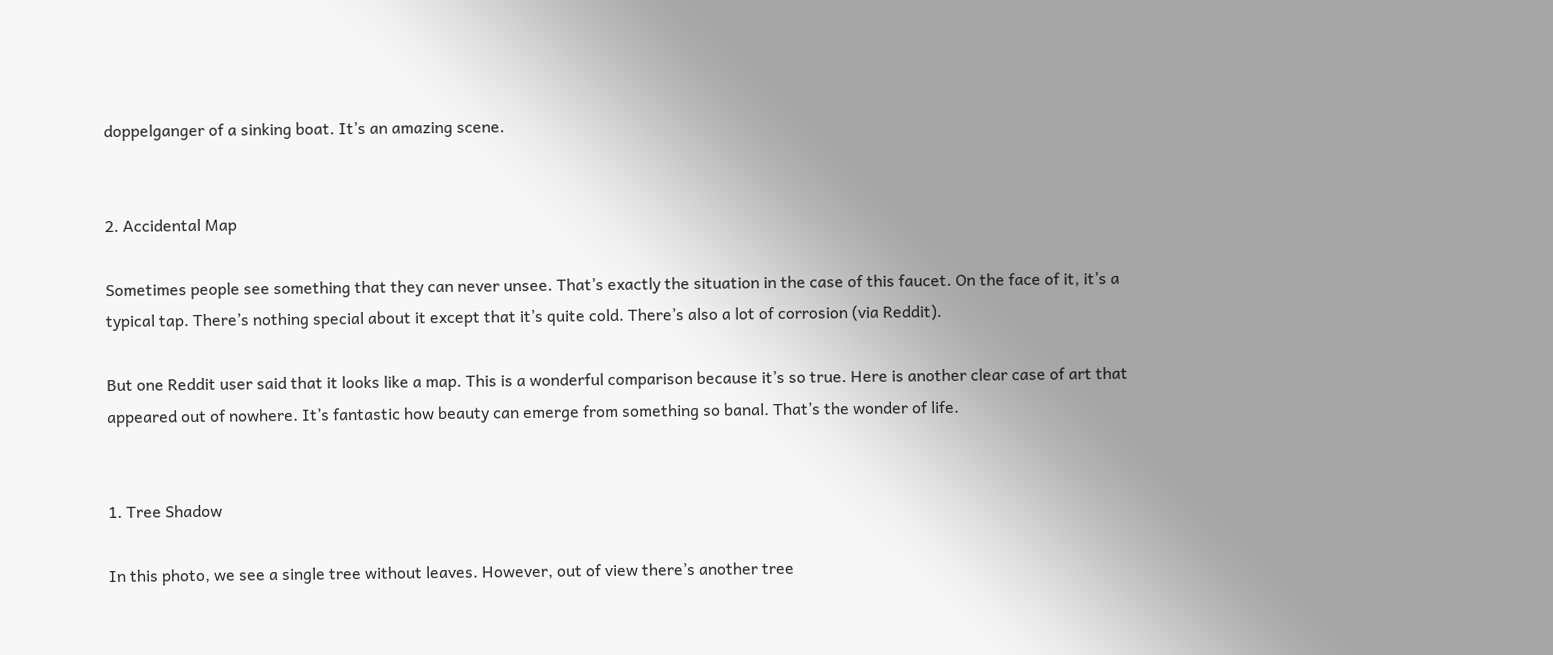doppelganger of a sinking boat. It’s an amazing scene.


2. Accidental Map

Sometimes people see something that they can never unsee. That’s exactly the situation in the case of this faucet. On the face of it, it’s a typical tap. There’s nothing special about it except that it’s quite cold. There’s also a lot of corrosion (via Reddit).

But one Reddit user said that it looks like a map. This is a wonderful comparison because it’s so true. Here is another clear case of art that appeared out of nowhere. It’s fantastic how beauty can emerge from something so banal. That’s the wonder of life.


1. Tree Shadow

In this photo, we see a single tree without leaves. However, out of view there’s another tree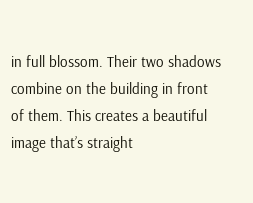in full blossom. Their two shadows combine on the building in front of them. This creates a beautiful image that’s straight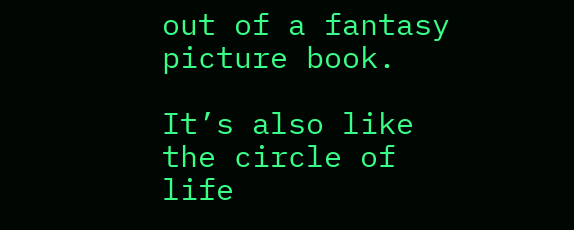out of a fantasy picture book.

It’s also like the circle of life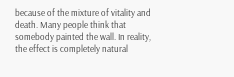because of the mixture of vitality and death. Many people think that somebody painted the wall. In reality, the effect is completely natural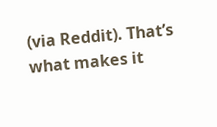(via Reddit). That’s what makes it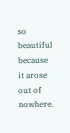so beautiful because it arose out of nowhere.